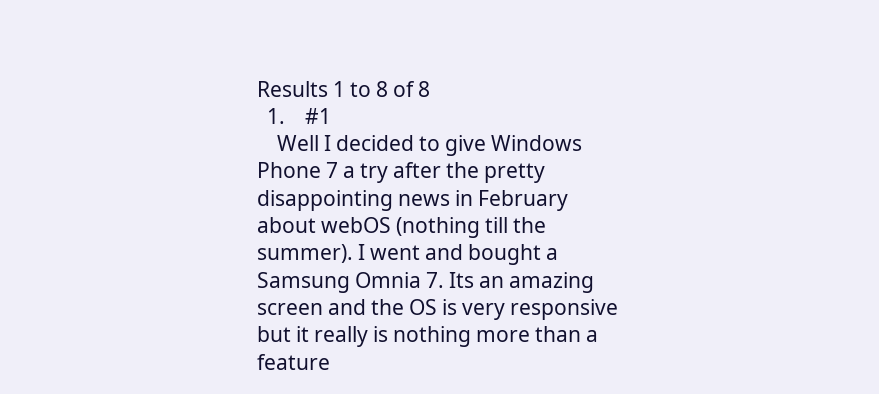Results 1 to 8 of 8
  1.    #1
    Well I decided to give Windows Phone 7 a try after the pretty disappointing news in February about webOS (nothing till the summer). I went and bought a Samsung Omnia 7. Its an amazing screen and the OS is very responsive but it really is nothing more than a feature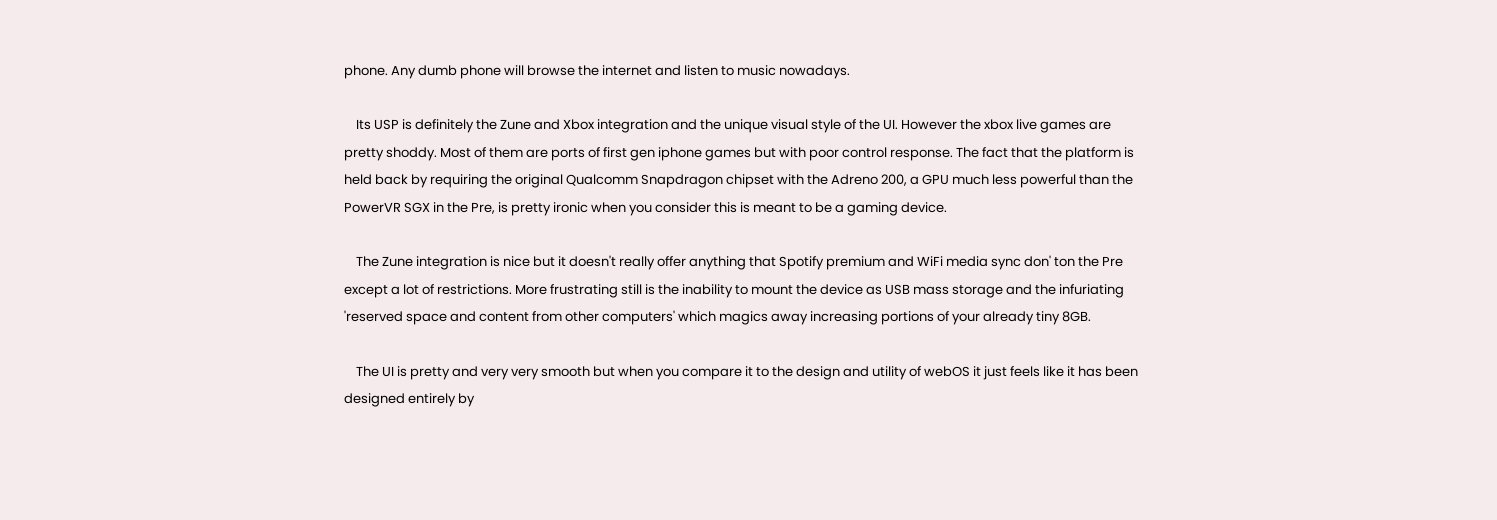phone. Any dumb phone will browse the internet and listen to music nowadays.

    Its USP is definitely the Zune and Xbox integration and the unique visual style of the UI. However the xbox live games are pretty shoddy. Most of them are ports of first gen iphone games but with poor control response. The fact that the platform is held back by requiring the original Qualcomm Snapdragon chipset with the Adreno 200, a GPU much less powerful than the PowerVR SGX in the Pre, is pretty ironic when you consider this is meant to be a gaming device.

    The Zune integration is nice but it doesn't really offer anything that Spotify premium and WiFi media sync don' ton the Pre except a lot of restrictions. More frustrating still is the inability to mount the device as USB mass storage and the infuriating 'reserved space and content from other computers' which magics away increasing portions of your already tiny 8GB.

    The UI is pretty and very very smooth but when you compare it to the design and utility of webOS it just feels like it has been designed entirely by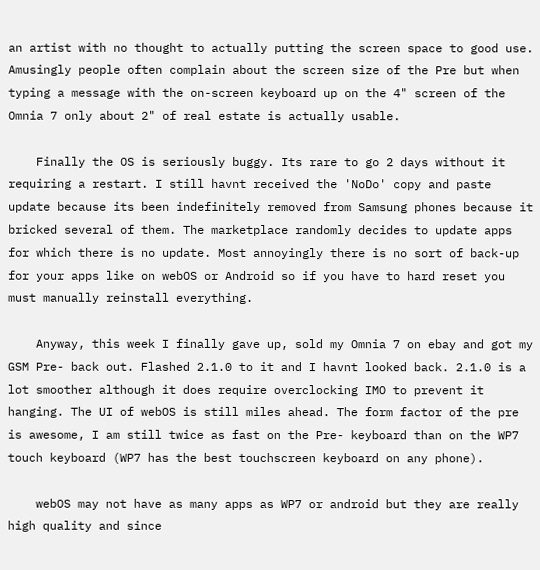an artist with no thought to actually putting the screen space to good use. Amusingly people often complain about the screen size of the Pre but when typing a message with the on-screen keyboard up on the 4" screen of the Omnia 7 only about 2" of real estate is actually usable.

    Finally the OS is seriously buggy. Its rare to go 2 days without it requiring a restart. I still havnt received the 'NoDo' copy and paste update because its been indefinitely removed from Samsung phones because it bricked several of them. The marketplace randomly decides to update apps for which there is no update. Most annoyingly there is no sort of back-up for your apps like on webOS or Android so if you have to hard reset you must manually reinstall everything.

    Anyway, this week I finally gave up, sold my Omnia 7 on ebay and got my GSM Pre- back out. Flashed 2.1.0 to it and I havnt looked back. 2.1.0 is a lot smoother although it does require overclocking IMO to prevent it hanging. The UI of webOS is still miles ahead. The form factor of the pre is awesome, I am still twice as fast on the Pre- keyboard than on the WP7 touch keyboard (WP7 has the best touchscreen keyboard on any phone).

    webOS may not have as many apps as WP7 or android but they are really high quality and since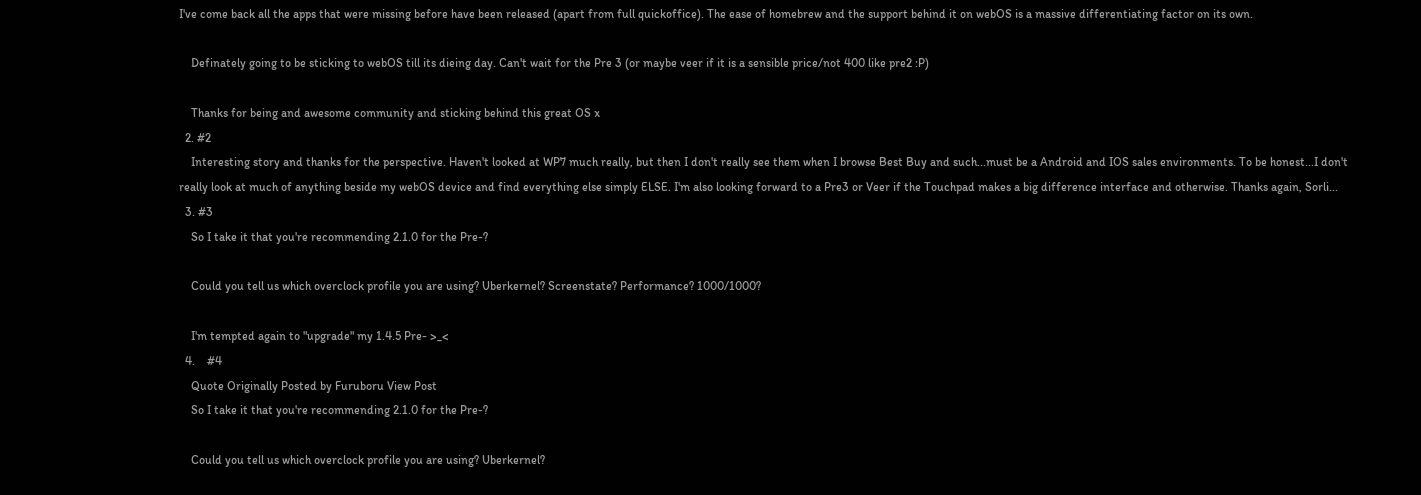I've come back all the apps that were missing before have been released (apart from full quickoffice). The ease of homebrew and the support behind it on webOS is a massive differentiating factor on its own.

    Definately going to be sticking to webOS till its dieing day. Can't wait for the Pre 3 (or maybe veer if it is a sensible price/not 400 like pre2 :P)

    Thanks for being and awesome community and sticking behind this great OS x
  2. #2
    Interesting story and thanks for the perspective. Haven't looked at WP7 much really, but then I don't really see them when I browse Best Buy and such...must be a Android and IOS sales environments. To be honest...I don't really look at much of anything beside my webOS device and find everything else simply ELSE. I'm also looking forward to a Pre3 or Veer if the Touchpad makes a big difference interface and otherwise. Thanks again, Sorli...
  3. #3
    So I take it that you're recommending 2.1.0 for the Pre-?

    Could you tell us which overclock profile you are using? Uberkernel? Screenstate? Performance? 1000/1000?

    I'm tempted again to "upgrade" my 1.4.5 Pre- >_<
  4.    #4
    Quote Originally Posted by Furuboru View Post
    So I take it that you're recommending 2.1.0 for the Pre-?

    Could you tell us which overclock profile you are using? Uberkernel?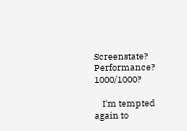Screenstate? Performance? 1000/1000?

    I'm tempted again to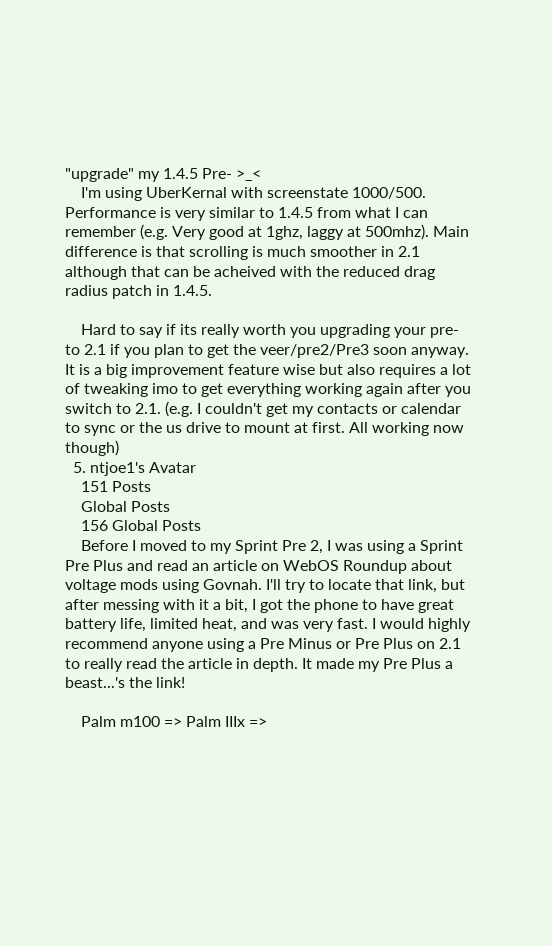"upgrade" my 1.4.5 Pre- >_<
    I'm using UberKernal with screenstate 1000/500. Performance is very similar to 1.4.5 from what I can remember (e.g. Very good at 1ghz, laggy at 500mhz). Main difference is that scrolling is much smoother in 2.1 although that can be acheived with the reduced drag radius patch in 1.4.5.

    Hard to say if its really worth you upgrading your pre- to 2.1 if you plan to get the veer/pre2/Pre3 soon anyway. It is a big improvement feature wise but also requires a lot of tweaking imo to get everything working again after you switch to 2.1. (e.g. I couldn't get my contacts or calendar to sync or the us drive to mount at first. All working now though)
  5. ntjoe1's Avatar
    151 Posts
    Global Posts
    156 Global Posts
    Before I moved to my Sprint Pre 2, I was using a Sprint Pre Plus and read an article on WebOS Roundup about voltage mods using Govnah. I'll try to locate that link, but after messing with it a bit, I got the phone to have great battery life, limited heat, and was very fast. I would highly recommend anyone using a Pre Minus or Pre Plus on 2.1 to really read the article in depth. It made my Pre Plus a beast...'s the link!

    Palm m100 => Palm IIIx =>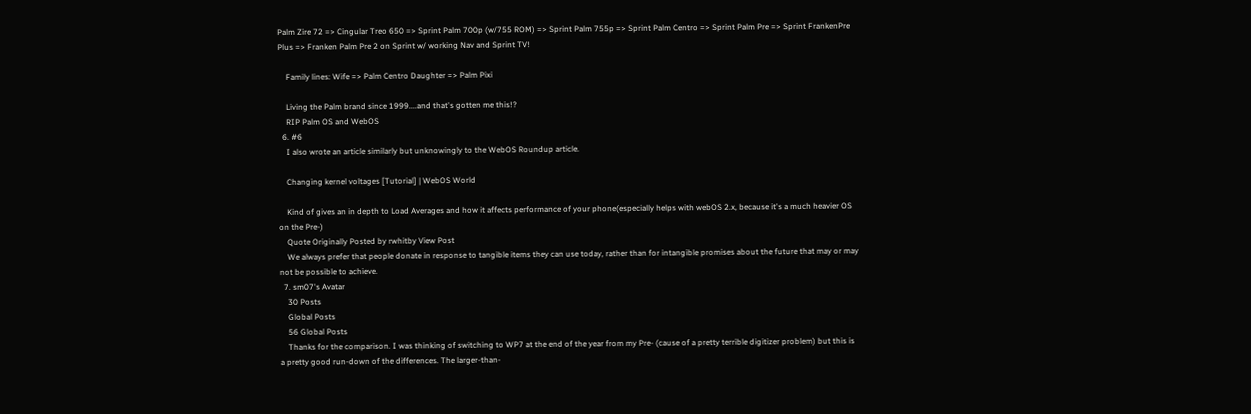Palm Zire 72 => Cingular Treo 650 => Sprint Palm 700p (w/755 ROM) => Sprint Palm 755p => Sprint Palm Centro => Sprint Palm Pre => Sprint FrankenPre Plus => Franken Palm Pre 2 on Sprint w/ working Nav and Sprint TV!

    Family lines: Wife => Palm Centro Daughter => Palm Pixi

    Living the Palm brand since 1999....and that's gotten me this!?
    RIP Palm OS and WebOS
  6. #6
    I also wrote an article similarly but unknowingly to the WebOS Roundup article.

    Changing kernel voltages [Tutorial] | WebOS World

    Kind of gives an in depth to Load Averages and how it affects performance of your phone(especially helps with webOS 2.x, because it's a much heavier OS on the Pre-)
    Quote Originally Posted by rwhitby View Post
    We always prefer that people donate in response to tangible items they can use today, rather than for intangible promises about the future that may or may not be possible to achieve.
  7. sm07's Avatar
    30 Posts
    Global Posts
    56 Global Posts
    Thanks for the comparison. I was thinking of switching to WP7 at the end of the year from my Pre- (cause of a pretty terrible digitizer problem) but this is a pretty good run-down of the differences. The larger-than-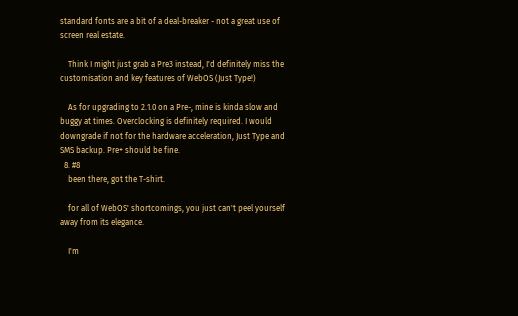standard fonts are a bit of a deal-breaker - not a great use of screen real estate.

    Think I might just grab a Pre3 instead, I'd definitely miss the customisation and key features of WebOS (Just Type!)

    As for upgrading to 2.1.0 on a Pre-, mine is kinda slow and buggy at times. Overclocking is definitely required. I would downgrade if not for the hardware acceleration, Just Type and SMS backup. Pre+ should be fine.
  8. #8
    been there, got the T-shirt.

    for all of WebOS' shortcomings, you just can't peel yourself away from its elegance.

    I'm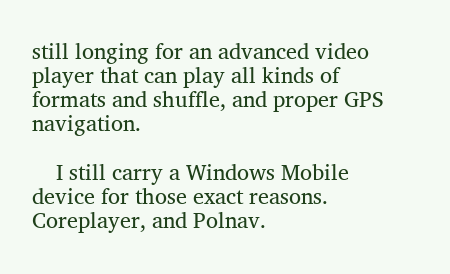still longing for an advanced video player that can play all kinds of formats and shuffle, and proper GPS navigation.

    I still carry a Windows Mobile device for those exact reasons. Coreplayer, and Polnav.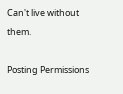Can't live without them.

Posting Permissions